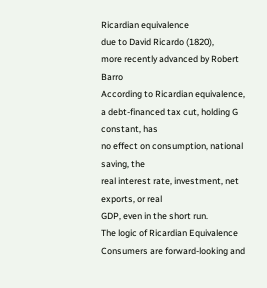Ricardian equivalence
due to David Ricardo (1820),
more recently advanced by Robert Barro
According to Ricardian equivalence,
a debt-financed tax cut, holding G constant, has
no effect on consumption, national saving, the
real interest rate, investment, net exports, or real
GDP, even in the short run.
The logic of Ricardian Equivalence
Consumers are forward-looking and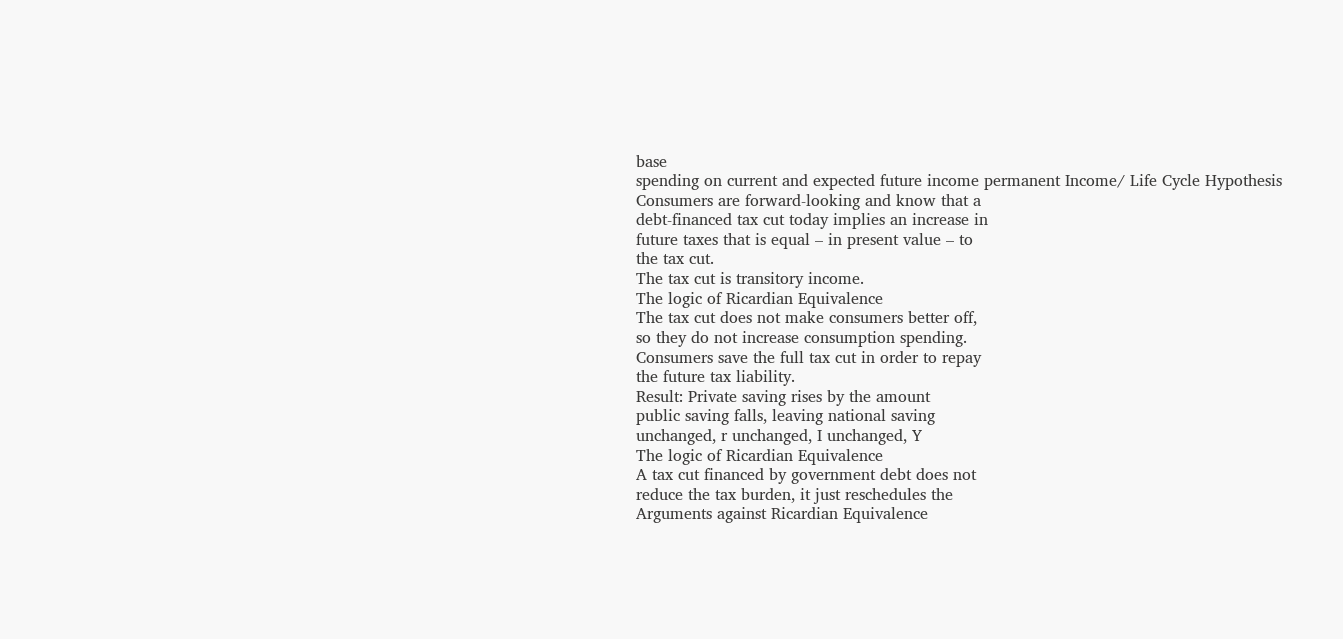base
spending on current and expected future income permanent Income/ Life Cycle Hypothesis
Consumers are forward-looking and know that a
debt-financed tax cut today implies an increase in
future taxes that is equal – in present value – to
the tax cut.
The tax cut is transitory income.
The logic of Ricardian Equivalence
The tax cut does not make consumers better off,
so they do not increase consumption spending.
Consumers save the full tax cut in order to repay
the future tax liability.
Result: Private saving rises by the amount
public saving falls, leaving national saving
unchanged, r unchanged, I unchanged, Y
The logic of Ricardian Equivalence
A tax cut financed by government debt does not
reduce the tax burden, it just reschedules the
Arguments against Ricardian Equivalence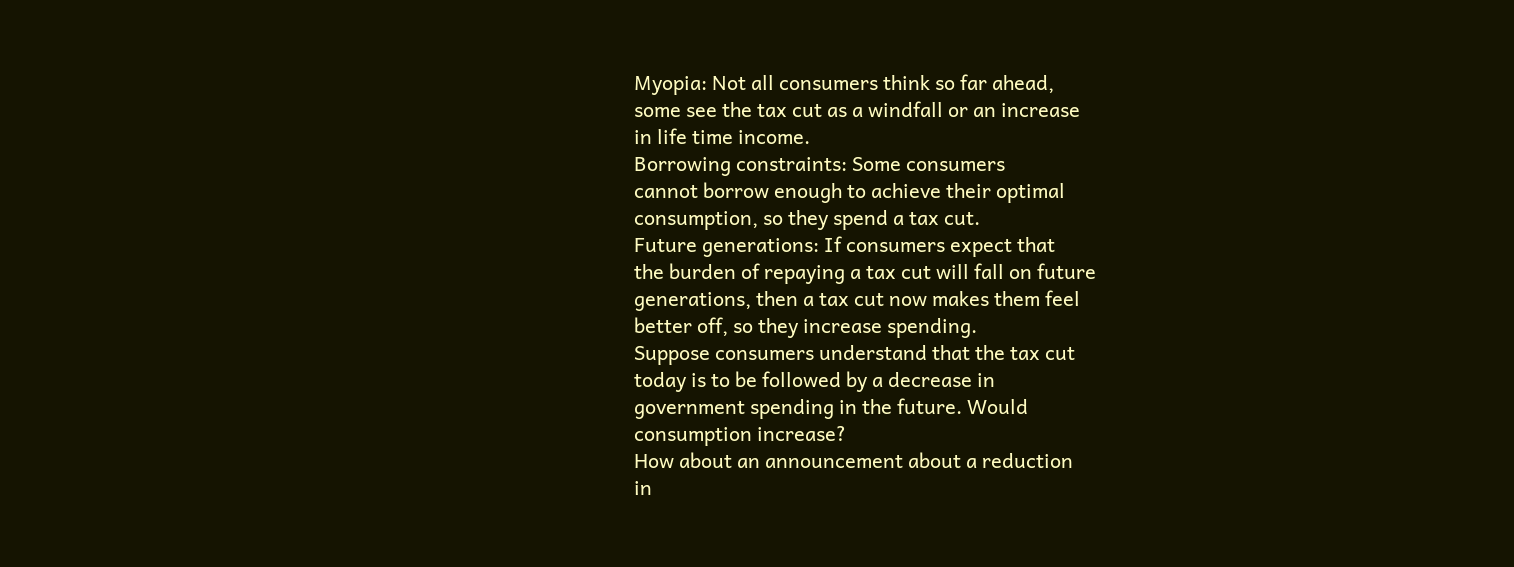Myopia: Not all consumers think so far ahead,
some see the tax cut as a windfall or an increase
in life time income.
Borrowing constraints: Some consumers
cannot borrow enough to achieve their optimal
consumption, so they spend a tax cut.
Future generations: If consumers expect that
the burden of repaying a tax cut will fall on future
generations, then a tax cut now makes them feel
better off, so they increase spending.
Suppose consumers understand that the tax cut
today is to be followed by a decrease in
government spending in the future. Would
consumption increase?
How about an announcement about a reduction
in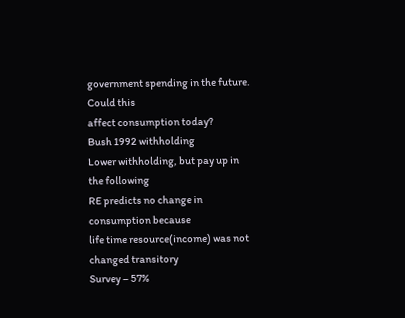government spending in the future. Could this
affect consumption today?
Bush 1992 withholding
Lower withholding, but pay up in the following
RE predicts no change in consumption because
life time resource(income) was not changed transitory
Survey – 57%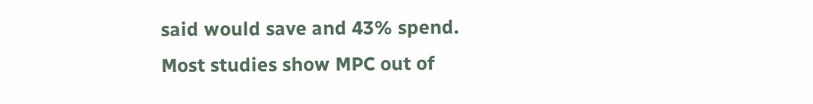said would save and 43% spend.
Most studies show MPC out of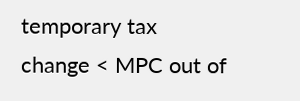temporary tax
change < MPC out of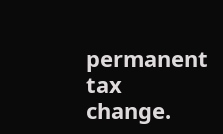permanent tax change.